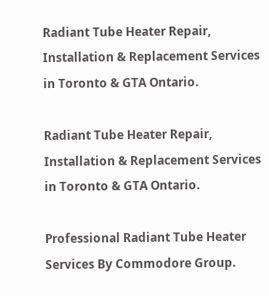Radiant Tube Heater Repair, Installation & Replacement Services in Toronto & GTA Ontario.

Radiant Tube Heater Repair, Installation & Replacement Services in Toronto & GTA Ontario.

Professional Radiant Tube Heater Services By Commodore Group.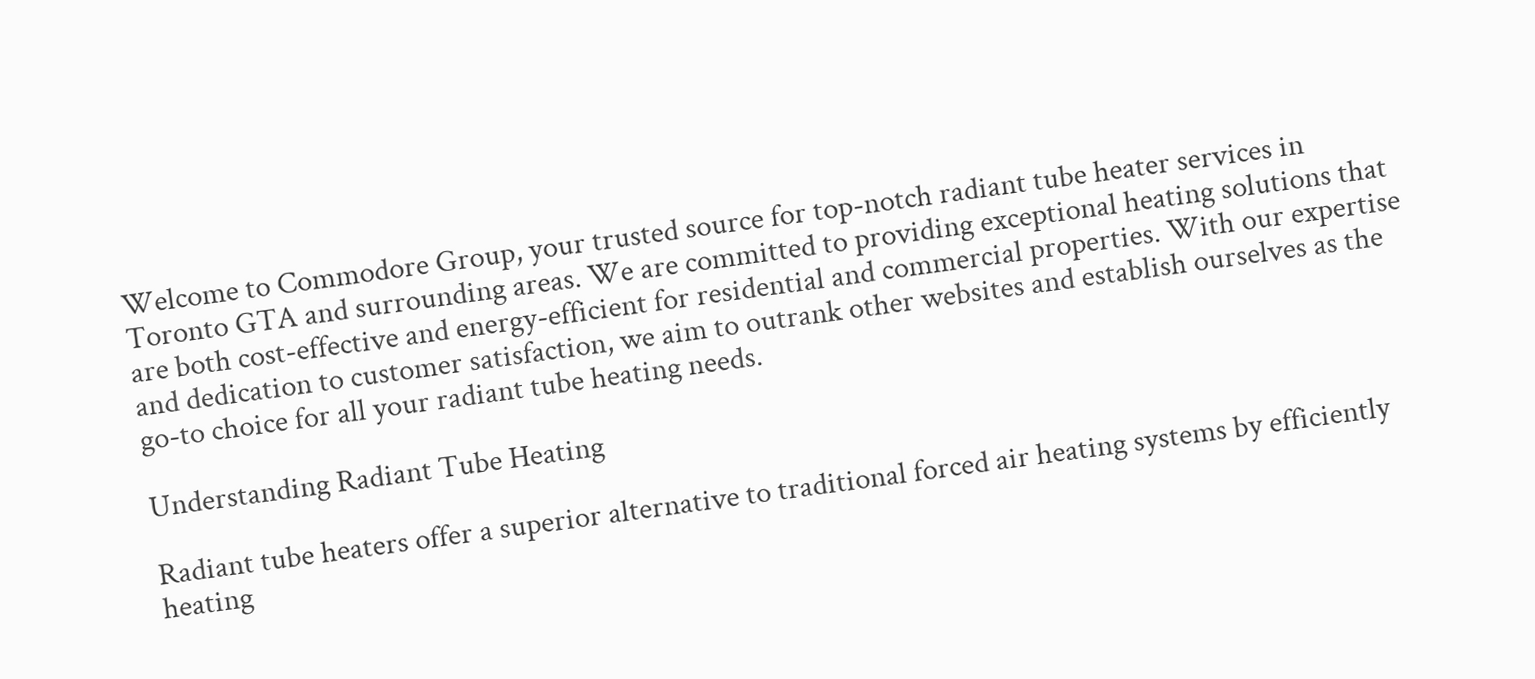Welcome to Commodore Group, your trusted source for top-notch radiant tube heater services in Toronto GTA and surrounding areas. We are committed to providing exceptional heating solutions that are both cost-effective and energy-efficient for residential and commercial properties. With our expertise and dedication to customer satisfaction, we aim to outrank other websites and establish ourselves as the go-to choice for all your radiant tube heating needs.

Understanding Radiant Tube Heating

Radiant tube heaters offer a superior alternative to traditional forced air heating systems by efficiently heating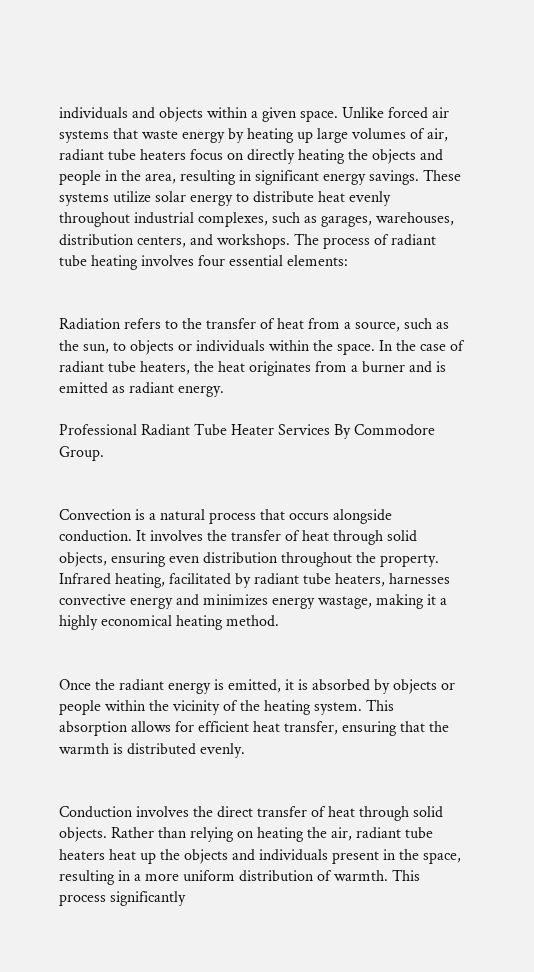individuals and objects within a given space. Unlike forced air systems that waste energy by heating up large volumes of air, radiant tube heaters focus on directly heating the objects and people in the area, resulting in significant energy savings. These systems utilize solar energy to distribute heat evenly throughout industrial complexes, such as garages, warehouses, distribution centers, and workshops. The process of radiant tube heating involves four essential elements:


Radiation refers to the transfer of heat from a source, such as the sun, to objects or individuals within the space. In the case of radiant tube heaters, the heat originates from a burner and is emitted as radiant energy.

Professional Radiant Tube Heater Services By Commodore Group.


Convection is a natural process that occurs alongside conduction. It involves the transfer of heat through solid objects, ensuring even distribution throughout the property. Infrared heating, facilitated by radiant tube heaters, harnesses convective energy and minimizes energy wastage, making it a highly economical heating method.


Once the radiant energy is emitted, it is absorbed by objects or people within the vicinity of the heating system. This absorption allows for efficient heat transfer, ensuring that the warmth is distributed evenly.


Conduction involves the direct transfer of heat through solid objects. Rather than relying on heating the air, radiant tube heaters heat up the objects and individuals present in the space, resulting in a more uniform distribution of warmth. This process significantly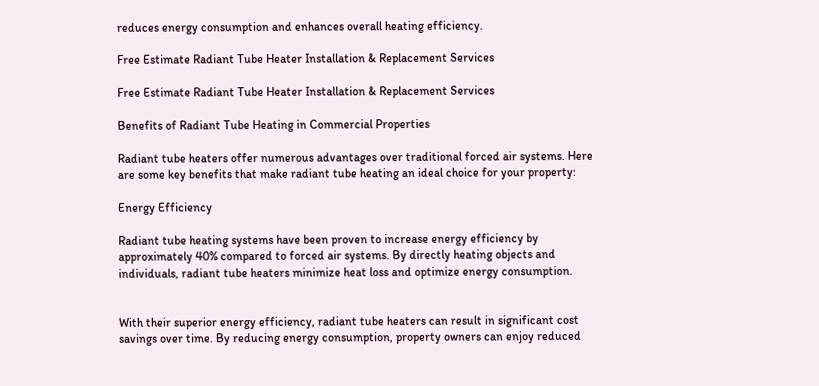reduces energy consumption and enhances overall heating efficiency.

Free Estimate Radiant Tube Heater Installation & Replacement Services

Free Estimate Radiant Tube Heater Installation & Replacement Services

Benefits of Radiant Tube Heating in Commercial Properties

Radiant tube heaters offer numerous advantages over traditional forced air systems. Here are some key benefits that make radiant tube heating an ideal choice for your property:

Energy Efficiency

Radiant tube heating systems have been proven to increase energy efficiency by approximately 40% compared to forced air systems. By directly heating objects and individuals, radiant tube heaters minimize heat loss and optimize energy consumption.


With their superior energy efficiency, radiant tube heaters can result in significant cost savings over time. By reducing energy consumption, property owners can enjoy reduced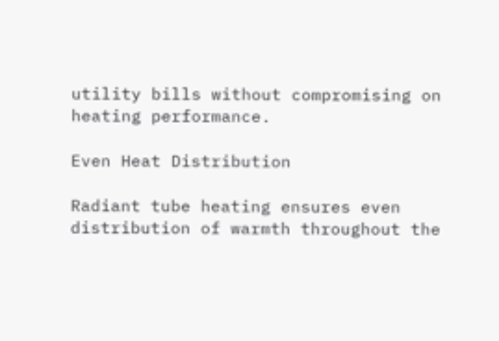utility bills without compromising on heating performance.

Even Heat Distribution

Radiant tube heating ensures even distribution of warmth throughout the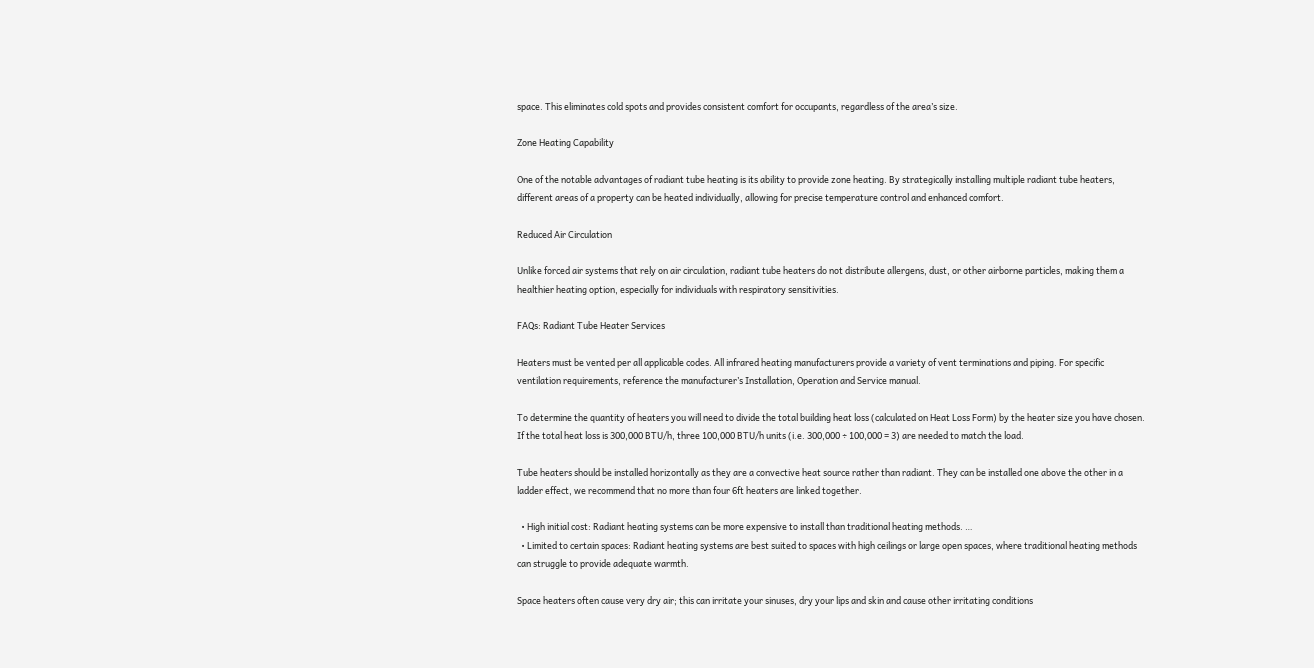space. This eliminates cold spots and provides consistent comfort for occupants, regardless of the area’s size.

Zone Heating Capability

One of the notable advantages of radiant tube heating is its ability to provide zone heating. By strategically installing multiple radiant tube heaters, different areas of a property can be heated individually, allowing for precise temperature control and enhanced comfort.

Reduced Air Circulation

Unlike forced air systems that rely on air circulation, radiant tube heaters do not distribute allergens, dust, or other airborne particles, making them a healthier heating option, especially for individuals with respiratory sensitivities.

FAQs: Radiant Tube Heater Services

Heaters must be vented per all applicable codes. All infrared heating manufacturers provide a variety of vent terminations and piping. For specific ventilation requirements, reference the manufacturer’s Installation, Operation and Service manual.

To determine the quantity of heaters you will need to divide the total building heat loss (calculated on Heat Loss Form) by the heater size you have chosen. If the total heat loss is 300,000 BTU/h, three 100,000 BTU/h units (i.e. 300,000 ÷ 100,000 = 3) are needed to match the load.

Tube heaters should be installed horizontally as they are a convective heat source rather than radiant. They can be installed one above the other in a ladder effect, we recommend that no more than four 6ft heaters are linked together.

  • High initial cost: Radiant heating systems can be more expensive to install than traditional heating methods. …
  • Limited to certain spaces: Radiant heating systems are best suited to spaces with high ceilings or large open spaces, where traditional heating methods can struggle to provide adequate warmth.

Space heaters often cause very dry air; this can irritate your sinuses, dry your lips and skin and cause other irritating conditions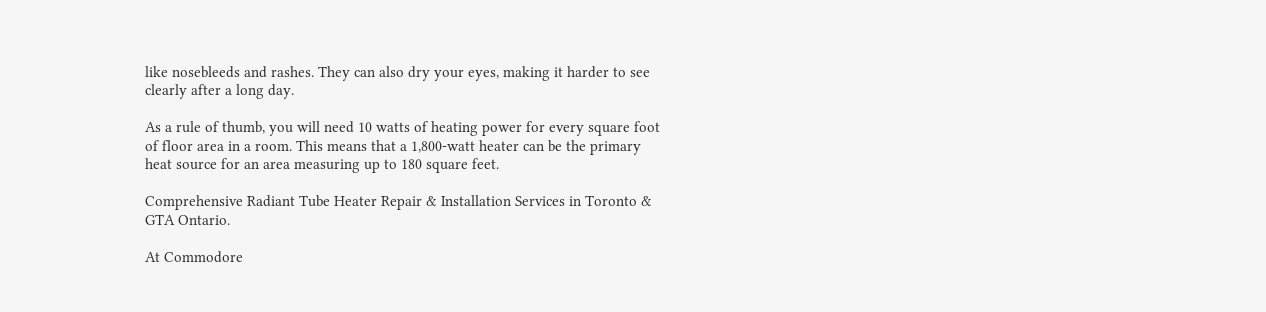like nosebleeds and rashes. They can also dry your eyes, making it harder to see clearly after a long day.

As a rule of thumb, you will need 10 watts of heating power for every square foot of floor area in a room. This means that a 1,800-watt heater can be the primary heat source for an area measuring up to 180 square feet.

Comprehensive Radiant Tube Heater Repair & Installation Services in Toronto & GTA Ontario.

At Commodore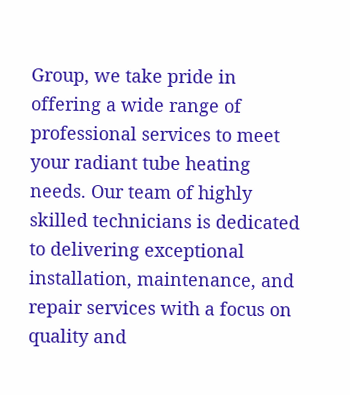Group, we take pride in offering a wide range of professional services to meet your radiant tube heating needs. Our team of highly skilled technicians is dedicated to delivering exceptional installation, maintenance, and repair services with a focus on quality and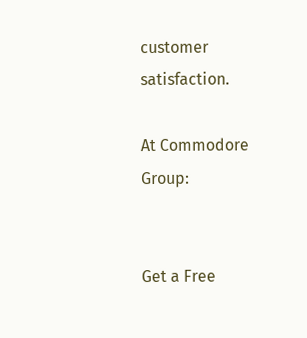customer satisfaction.

At Commodore Group:


Get a Free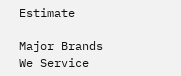Estimate

Major Brands We Service